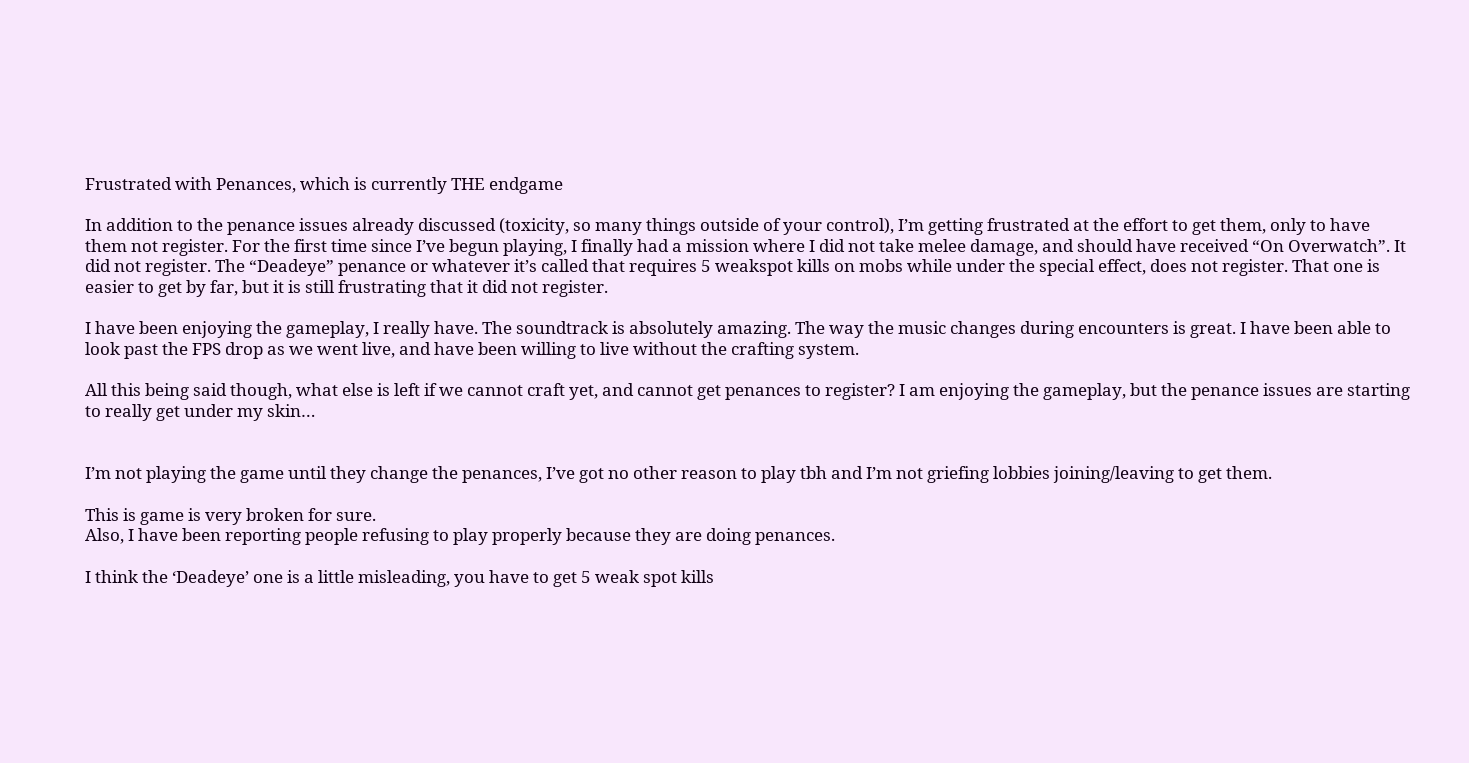Frustrated with Penances, which is currently THE endgame

In addition to the penance issues already discussed (toxicity, so many things outside of your control), I’m getting frustrated at the effort to get them, only to have them not register. For the first time since I’ve begun playing, I finally had a mission where I did not take melee damage, and should have received “On Overwatch”. It did not register. The “Deadeye” penance or whatever it’s called that requires 5 weakspot kills on mobs while under the special effect, does not register. That one is easier to get by far, but it is still frustrating that it did not register.

I have been enjoying the gameplay, I really have. The soundtrack is absolutely amazing. The way the music changes during encounters is great. I have been able to look past the FPS drop as we went live, and have been willing to live without the crafting system.

All this being said though, what else is left if we cannot craft yet, and cannot get penances to register? I am enjoying the gameplay, but the penance issues are starting to really get under my skin…


I’m not playing the game until they change the penances, I’ve got no other reason to play tbh and I’m not griefing lobbies joining/leaving to get them.

This is game is very broken for sure.
Also, I have been reporting people refusing to play properly because they are doing penances.

I think the ‘Deadeye’ one is a little misleading, you have to get 5 weak spot kills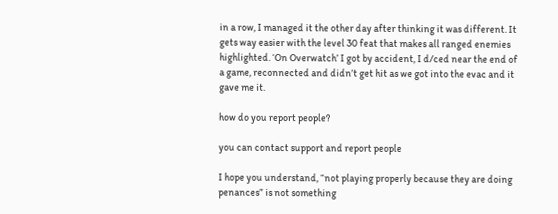in a row, I managed it the other day after thinking it was different. It gets way easier with the level 30 feat that makes all ranged enemies highlighted. ‘On Overwatch’ I got by accident, I d/ced near the end of a game, reconnected and didn’t get hit as we got into the evac and it gave me it.

how do you report people?

you can contact support and report people

I hope you understand, “not playing properly because they are doing penances” is not something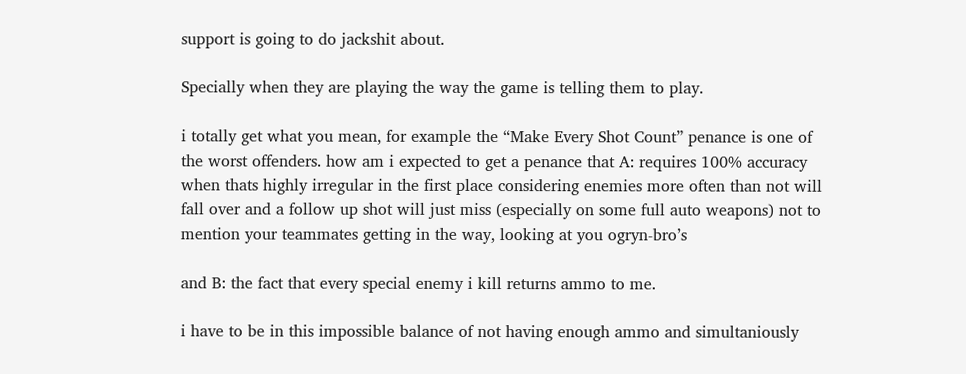support is going to do jackshit about.

Specially when they are playing the way the game is telling them to play.

i totally get what you mean, for example the “Make Every Shot Count” penance is one of the worst offenders. how am i expected to get a penance that A: requires 100% accuracy when thats highly irregular in the first place considering enemies more often than not will fall over and a follow up shot will just miss (especially on some full auto weapons) not to mention your teammates getting in the way, looking at you ogryn-bro’s

and B: the fact that every special enemy i kill returns ammo to me.

i have to be in this impossible balance of not having enough ammo and simultaniously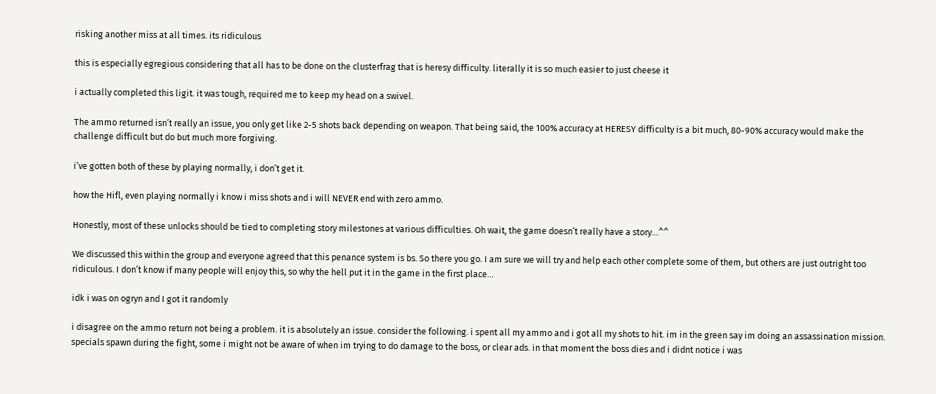risking another miss at all times. its ridiculous

this is especially egregious considering that all has to be done on the clusterfrag that is heresy difficulty. literally it is so much easier to just cheese it

i actually completed this ligit. it was tough, required me to keep my head on a swivel.

The ammo returned isn’t really an issue, you only get like 2-5 shots back depending on weapon. That being said, the 100% accuracy at HERESY difficulty is a bit much, 80-90% accuracy would make the challenge difficult but do but much more forgiving.

i’ve gotten both of these by playing normally, i don’t get it.

how the Hifl, even playing normally i know i miss shots and i will NEVER end with zero ammo.

Honestly, most of these unlocks should be tied to completing story milestones at various difficulties. Oh wait, the game doesn’t really have a story…^^

We discussed this within the group and everyone agreed that this penance system is bs. So there you go. I am sure we will try and help each other complete some of them, but others are just outright too ridiculous. I don’t know if many people will enjoy this, so why the hell put it in the game in the first place…

idk i was on ogryn and I got it randomly

i disagree on the ammo return not being a problem. it is absolutely an issue. consider the following. i spent all my ammo and i got all my shots to hit. im in the green say im doing an assassination mission. specials spawn during the fight, some i might not be aware of when im trying to do damage to the boss, or clear ads. in that moment the boss dies and i didnt notice i was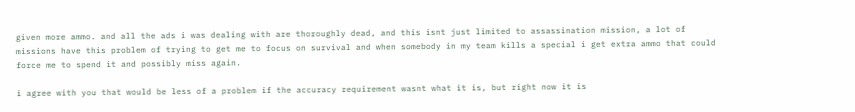given more ammo. and all the ads i was dealing with are thoroughly dead, and this isnt just limited to assassination mission, a lot of missions have this problem of trying to get me to focus on survival and when somebody in my team kills a special i get extra ammo that could force me to spend it and possibly miss again.

i agree with you that would be less of a problem if the accuracy requirement wasnt what it is, but right now it is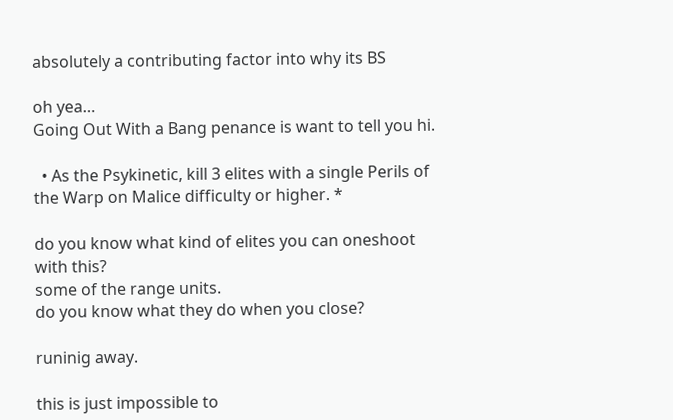absolutely a contributing factor into why its BS

oh yea…
Going Out With a Bang penance is want to tell you hi.

  • As the Psykinetic, kill 3 elites with a single Perils of the Warp on Malice difficulty or higher. *

do you know what kind of elites you can oneshoot with this?
some of the range units.
do you know what they do when you close?

runinig away.

this is just impossible to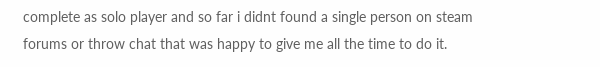complete as solo player and so far i didnt found a single person on steam forums or throw chat that was happy to give me all the time to do it.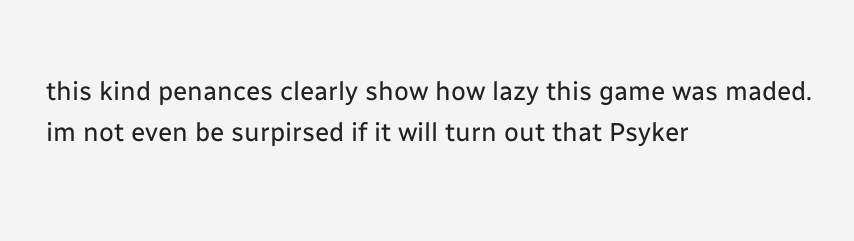this kind penances clearly show how lazy this game was maded.
im not even be surpirsed if it will turn out that Psyker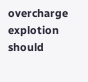overcharge explotion should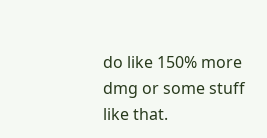do like 150% more dmg or some stuff like that.